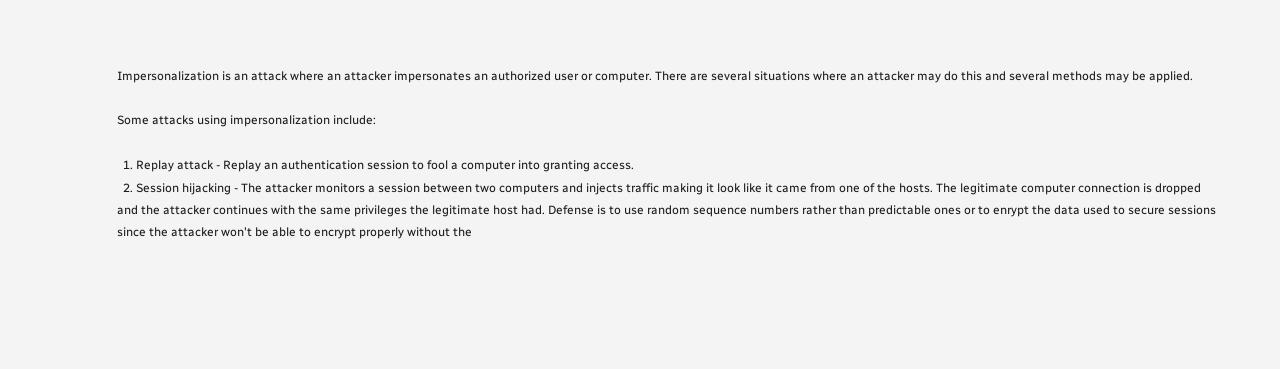Impersonalization is an attack where an attacker impersonates an authorized user or computer. There are several situations where an attacker may do this and several methods may be applied.

Some attacks using impersonalization include:

  1. Replay attack - Replay an authentication session to fool a computer into granting access.
  2. Session hijacking - The attacker monitors a session between two computers and injects traffic making it look like it came from one of the hosts. The legitimate computer connection is dropped and the attacker continues with the same privileges the legitimate host had. Defense is to use random sequence numbers rather than predictable ones or to enrypt the data used to secure sessions since the attacker won't be able to encrypt properly without the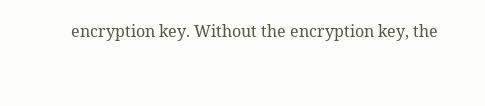encryption key. Without the encryption key, the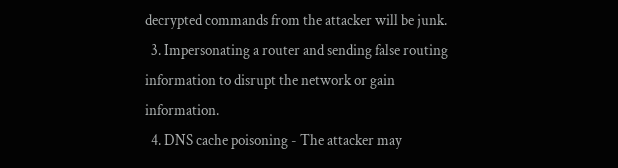decrypted commands from the attacker will be junk.
  3. Impersonating a router and sending false routing information to disrupt the network or gain information.
  4. DNS cache poisoning - The attacker may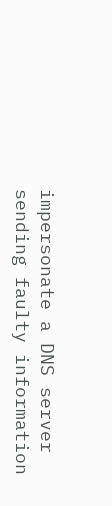impersonate a DNS server sending faulty information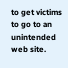to get victims to go to an unintended web site.